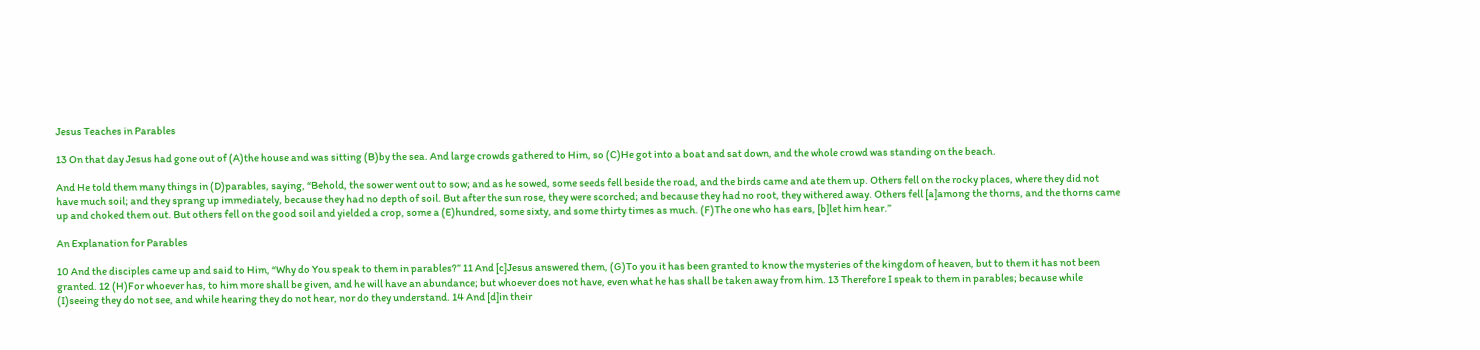Jesus Teaches in Parables

13 On that day Jesus had gone out of (A)the house and was sitting (B)by the sea. And large crowds gathered to Him, so (C)He got into a boat and sat down, and the whole crowd was standing on the beach.

And He told them many things in (D)parables, saying, “Behold, the sower went out to sow; and as he sowed, some seeds fell beside the road, and the birds came and ate them up. Others fell on the rocky places, where they did not have much soil; and they sprang up immediately, because they had no depth of soil. But after the sun rose, they were scorched; and because they had no root, they withered away. Others fell [a]among the thorns, and the thorns came up and choked them out. But others fell on the good soil and yielded a crop, some a (E)hundred, some sixty, and some thirty times as much. (F)The one who has ears, [b]let him hear.”

An Explanation for Parables

10 And the disciples came up and said to Him, “Why do You speak to them in parables?” 11 And [c]Jesus answered them, (G)To you it has been granted to know the mysteries of the kingdom of heaven, but to them it has not been granted. 12 (H)For whoever has, to him more shall be given, and he will have an abundance; but whoever does not have, even what he has shall be taken away from him. 13 Therefore I speak to them in parables; because while (I)seeing they do not see, and while hearing they do not hear, nor do they understand. 14 And [d]in their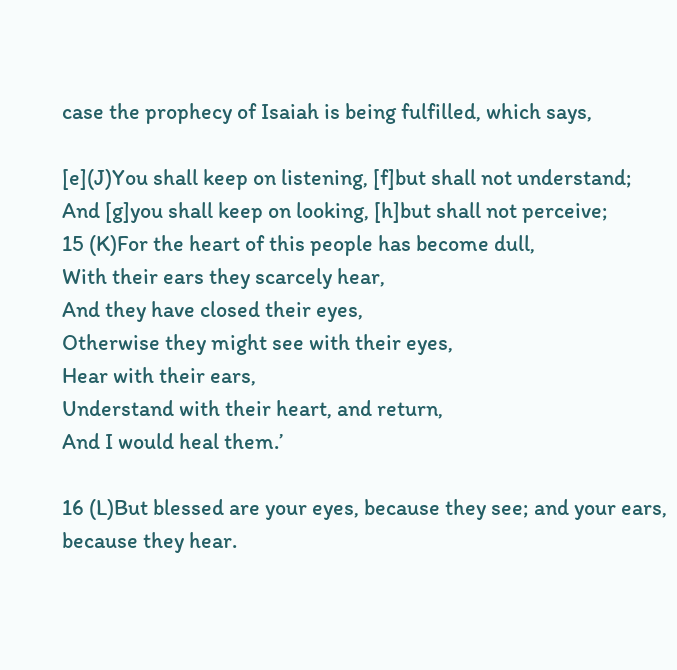case the prophecy of Isaiah is being fulfilled, which says,

[e](J)You shall keep on listening, [f]but shall not understand;
And [g]you shall keep on looking, [h]but shall not perceive;
15 (K)For the heart of this people has become dull,
With their ears they scarcely hear,
And they have closed their eyes,
Otherwise they might see with their eyes,
Hear with their ears,
Understand with their heart, and return,
And I would heal them.’

16 (L)But blessed are your eyes, because they see; and your ears, because they hear.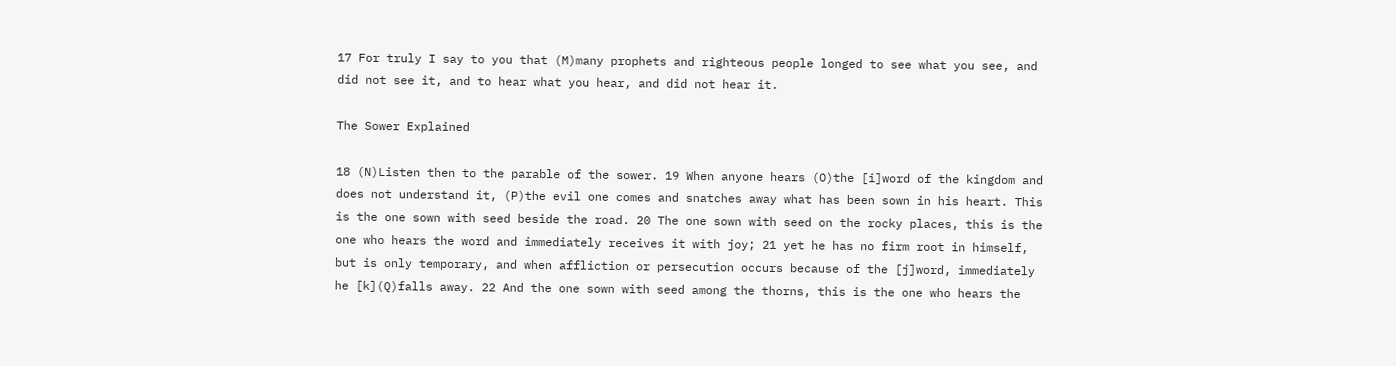17 For truly I say to you that (M)many prophets and righteous people longed to see what you see, and did not see it, and to hear what you hear, and did not hear it.

The Sower Explained

18 (N)Listen then to the parable of the sower. 19 When anyone hears (O)the [i]word of the kingdom and does not understand it, (P)the evil one comes and snatches away what has been sown in his heart. This is the one sown with seed beside the road. 20 The one sown with seed on the rocky places, this is the one who hears the word and immediately receives it with joy; 21 yet he has no firm root in himself, but is only temporary, and when affliction or persecution occurs because of the [j]word, immediately he [k](Q)falls away. 22 And the one sown with seed among the thorns, this is the one who hears the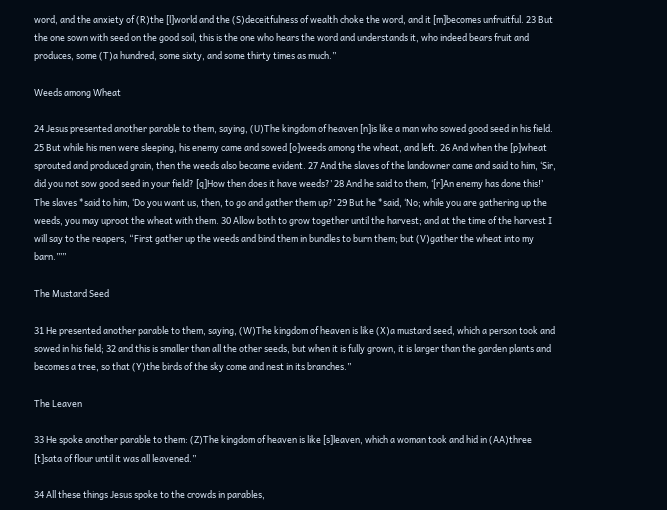word, and the anxiety of (R)the [l]world and the (S)deceitfulness of wealth choke the word, and it [m]becomes unfruitful. 23 But the one sown with seed on the good soil, this is the one who hears the word and understands it, who indeed bears fruit and produces, some (T)a hundred, some sixty, and some thirty times as much.”

Weeds among Wheat

24 Jesus presented another parable to them, saying, (U)The kingdom of heaven [n]is like a man who sowed good seed in his field. 25 But while his men were sleeping, his enemy came and sowed [o]weeds among the wheat, and left. 26 And when the [p]wheat sprouted and produced grain, then the weeds also became evident. 27 And the slaves of the landowner came and said to him, ‘Sir, did you not sow good seed in your field? [q]How then does it have weeds?’ 28 And he said to them, ‘[r]An enemy has done this!’ The slaves *said to him, ‘Do you want us, then, to go and gather them up?’ 29 But he *said, ‘No; while you are gathering up the weeds, you may uproot the wheat with them. 30 Allow both to grow together until the harvest; and at the time of the harvest I will say to the reapers, “First gather up the weeds and bind them in bundles to burn them; but (V)gather the wheat into my barn.”’”

The Mustard Seed

31 He presented another parable to them, saying, (W)The kingdom of heaven is like (X)a mustard seed, which a person took and sowed in his field; 32 and this is smaller than all the other seeds, but when it is fully grown, it is larger than the garden plants and becomes a tree, so that (Y)the birds of the sky come and nest in its branches.”

The Leaven

33 He spoke another parable to them: (Z)The kingdom of heaven is like [s]leaven, which a woman took and hid in (AA)three [t]sata of flour until it was all leavened.”

34 All these things Jesus spoke to the crowds in parables,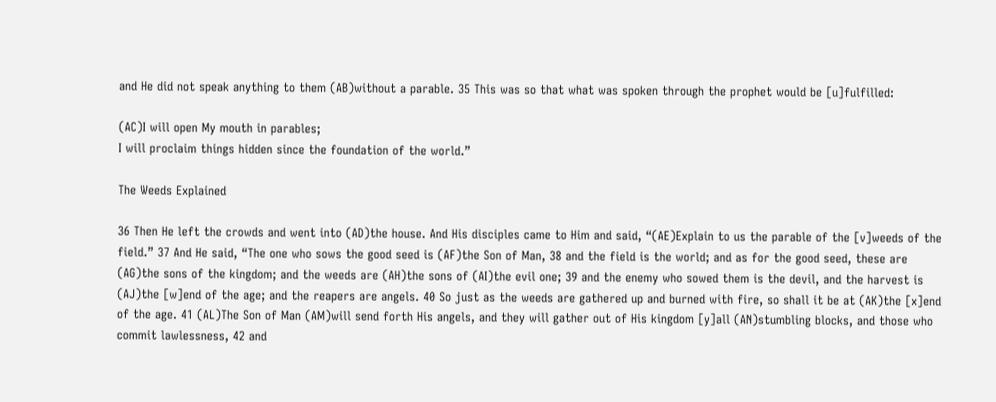and He did not speak anything to them (AB)without a parable. 35 This was so that what was spoken through the prophet would be [u]fulfilled:

(AC)I will open My mouth in parables;
I will proclaim things hidden since the foundation of the world.”

The Weeds Explained

36 Then He left the crowds and went into (AD)the house. And His disciples came to Him and said, “(AE)Explain to us the parable of the [v]weeds of the field.” 37 And He said, “The one who sows the good seed is (AF)the Son of Man, 38 and the field is the world; and as for the good seed, these are (AG)the sons of the kingdom; and the weeds are (AH)the sons of (AI)the evil one; 39 and the enemy who sowed them is the devil, and the harvest is (AJ)the [w]end of the age; and the reapers are angels. 40 So just as the weeds are gathered up and burned with fire, so shall it be at (AK)the [x]end of the age. 41 (AL)The Son of Man (AM)will send forth His angels, and they will gather out of His kingdom [y]all (AN)stumbling blocks, and those who commit lawlessness, 42 and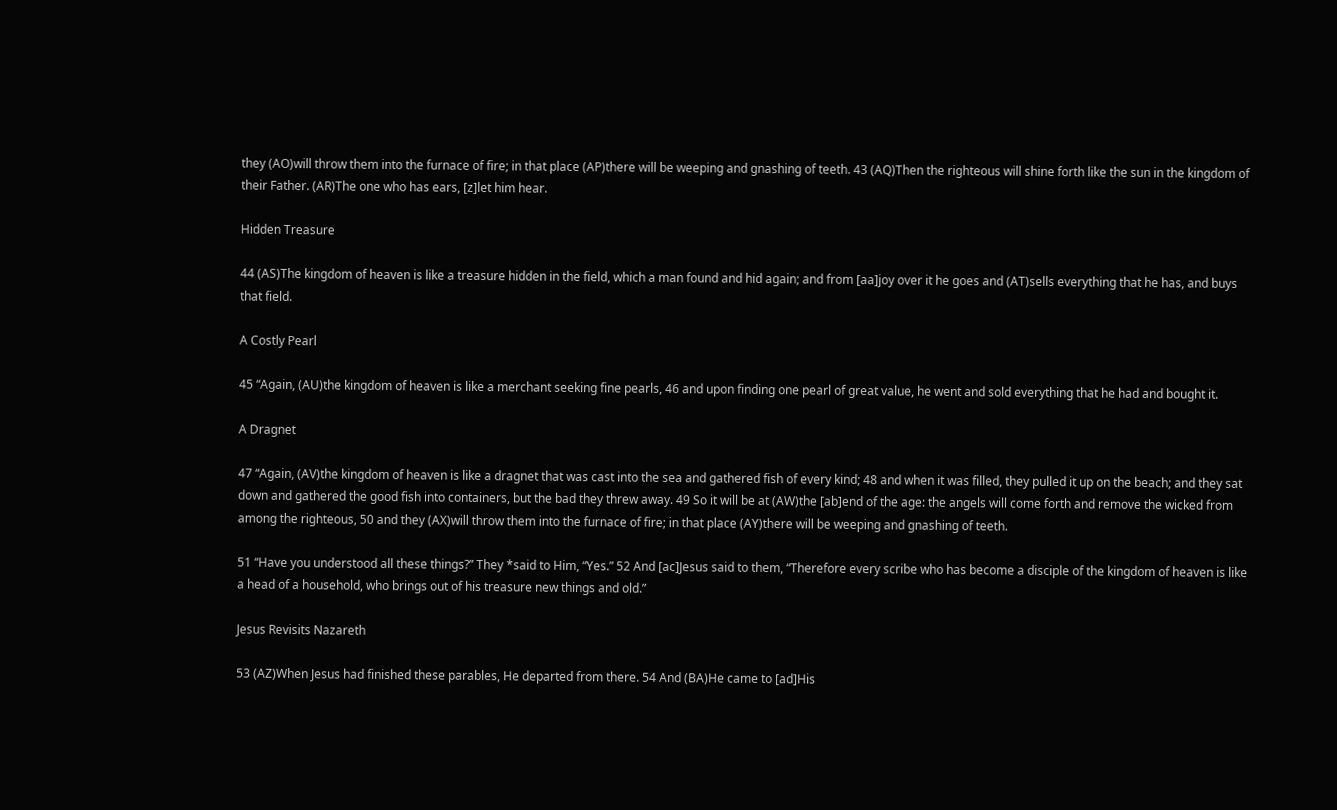they (AO)will throw them into the furnace of fire; in that place (AP)there will be weeping and gnashing of teeth. 43 (AQ)Then the righteous will shine forth like the sun in the kingdom of their Father. (AR)The one who has ears, [z]let him hear.

Hidden Treasure

44 (AS)The kingdom of heaven is like a treasure hidden in the field, which a man found and hid again; and from [aa]joy over it he goes and (AT)sells everything that he has, and buys that field.

A Costly Pearl

45 “Again, (AU)the kingdom of heaven is like a merchant seeking fine pearls, 46 and upon finding one pearl of great value, he went and sold everything that he had and bought it.

A Dragnet

47 “Again, (AV)the kingdom of heaven is like a dragnet that was cast into the sea and gathered fish of every kind; 48 and when it was filled, they pulled it up on the beach; and they sat down and gathered the good fish into containers, but the bad they threw away. 49 So it will be at (AW)the [ab]end of the age: the angels will come forth and remove the wicked from among the righteous, 50 and they (AX)will throw them into the furnace of fire; in that place (AY)there will be weeping and gnashing of teeth.

51 “Have you understood all these things?” They *said to Him, “Yes.” 52 And [ac]Jesus said to them, “Therefore every scribe who has become a disciple of the kingdom of heaven is like a head of a household, who brings out of his treasure new things and old.”

Jesus Revisits Nazareth

53 (AZ)When Jesus had finished these parables, He departed from there. 54 And (BA)He came to [ad]His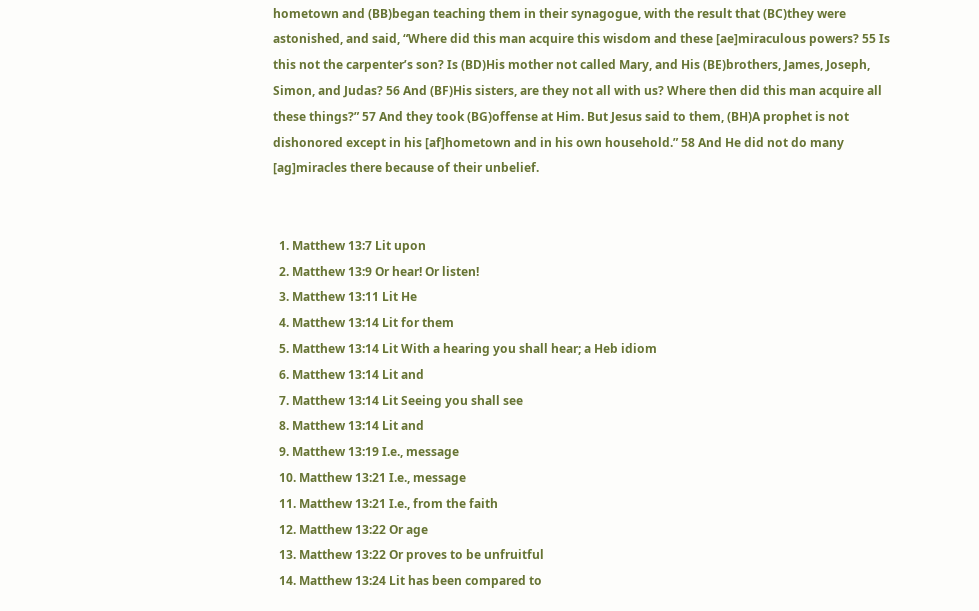hometown and (BB)began teaching them in their synagogue, with the result that (BC)they were astonished, and said, “Where did this man acquire this wisdom and these [ae]miraculous powers? 55 Is this not the carpenter’s son? Is (BD)His mother not called Mary, and His (BE)brothers, James, Joseph, Simon, and Judas? 56 And (BF)His sisters, are they not all with us? Where then did this man acquire all these things?” 57 And they took (BG)offense at Him. But Jesus said to them, (BH)A prophet is not dishonored except in his [af]hometown and in his own household.” 58 And He did not do many [ag]miracles there because of their unbelief.


  1. Matthew 13:7 Lit upon
  2. Matthew 13:9 Or hear! Or listen!
  3. Matthew 13:11 Lit He
  4. Matthew 13:14 Lit for them
  5. Matthew 13:14 Lit With a hearing you shall hear; a Heb idiom
  6. Matthew 13:14 Lit and
  7. Matthew 13:14 Lit Seeing you shall see
  8. Matthew 13:14 Lit and
  9. Matthew 13:19 I.e., message
  10. Matthew 13:21 I.e., message
  11. Matthew 13:21 I.e., from the faith
  12. Matthew 13:22 Or age
  13. Matthew 13:22 Or proves to be unfruitful
  14. Matthew 13:24 Lit has been compared to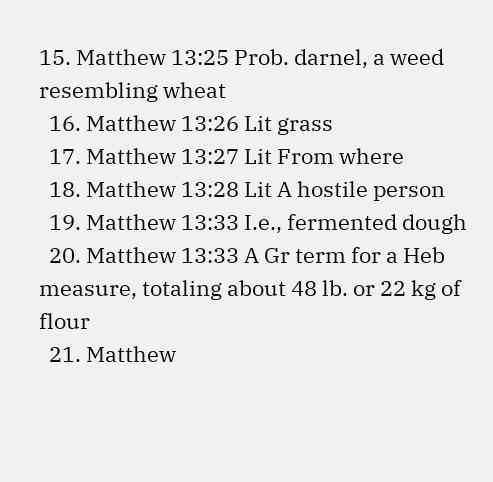15. Matthew 13:25 Prob. darnel, a weed resembling wheat
  16. Matthew 13:26 Lit grass
  17. Matthew 13:27 Lit From where
  18. Matthew 13:28 Lit A hostile person
  19. Matthew 13:33 I.e., fermented dough
  20. Matthew 13:33 A Gr term for a Heb measure, totaling about 48 lb. or 22 kg of flour
  21. Matthew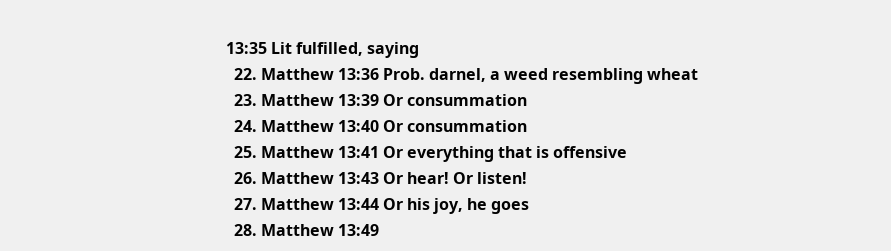13:35 Lit fulfilled, saying
  22. Matthew 13:36 Prob. darnel, a weed resembling wheat
  23. Matthew 13:39 Or consummation
  24. Matthew 13:40 Or consummation
  25. Matthew 13:41 Or everything that is offensive
  26. Matthew 13:43 Or hear! Or listen!
  27. Matthew 13:44 Or his joy, he goes
  28. Matthew 13:49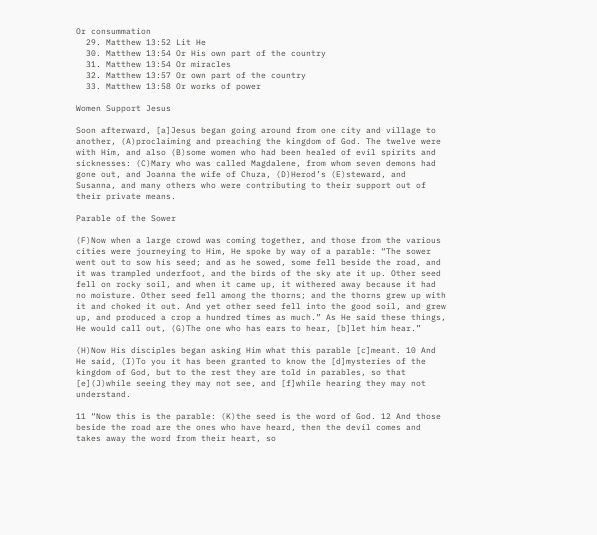Or consummation
  29. Matthew 13:52 Lit He
  30. Matthew 13:54 Or His own part of the country
  31. Matthew 13:54 Or miracles
  32. Matthew 13:57 Or own part of the country
  33. Matthew 13:58 Or works of power

Women Support Jesus

Soon afterward, [a]Jesus began going around from one city and village to another, (A)proclaiming and preaching the kingdom of God. The twelve were with Him, and also (B)some women who had been healed of evil spirits and sicknesses: (C)Mary who was called Magdalene, from whom seven demons had gone out, and Joanna the wife of Chuza, (D)Herod’s (E)steward, and Susanna, and many others who were contributing to their support out of their private means.

Parable of the Sower

(F)Now when a large crowd was coming together, and those from the various cities were journeying to Him, He spoke by way of a parable: “The sower went out to sow his seed; and as he sowed, some fell beside the road, and it was trampled underfoot, and the birds of the sky ate it up. Other seed fell on rocky soil, and when it came up, it withered away because it had no moisture. Other seed fell among the thorns; and the thorns grew up with it and choked it out. And yet other seed fell into the good soil, and grew up, and produced a crop a hundred times as much.” As He said these things, He would call out, (G)The one who has ears to hear, [b]let him hear.”

(H)Now His disciples began asking Him what this parable [c]meant. 10 And He said, (I)To you it has been granted to know the [d]mysteries of the kingdom of God, but to the rest they are told in parables, so that [e](J)while seeing they may not see, and [f]while hearing they may not understand.

11 “Now this is the parable: (K)the seed is the word of God. 12 And those beside the road are the ones who have heard, then the devil comes and takes away the word from their heart, so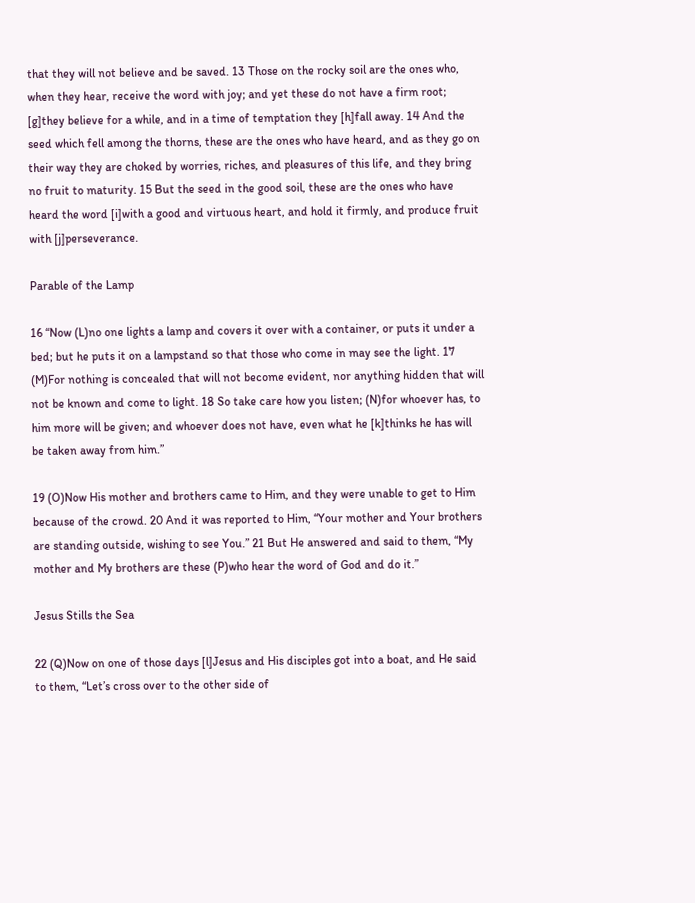that they will not believe and be saved. 13 Those on the rocky soil are the ones who, when they hear, receive the word with joy; and yet these do not have a firm root; [g]they believe for a while, and in a time of temptation they [h]fall away. 14 And the seed which fell among the thorns, these are the ones who have heard, and as they go on their way they are choked by worries, riches, and pleasures of this life, and they bring no fruit to maturity. 15 But the seed in the good soil, these are the ones who have heard the word [i]with a good and virtuous heart, and hold it firmly, and produce fruit with [j]perseverance.

Parable of the Lamp

16 “Now (L)no one lights a lamp and covers it over with a container, or puts it under a bed; but he puts it on a lampstand so that those who come in may see the light. 17 (M)For nothing is concealed that will not become evident, nor anything hidden that will not be known and come to light. 18 So take care how you listen; (N)for whoever has, to him more will be given; and whoever does not have, even what he [k]thinks he has will be taken away from him.”

19 (O)Now His mother and brothers came to Him, and they were unable to get to Him because of the crowd. 20 And it was reported to Him, “Your mother and Your brothers are standing outside, wishing to see You.” 21 But He answered and said to them, “My mother and My brothers are these (P)who hear the word of God and do it.”

Jesus Stills the Sea

22 (Q)Now on one of those days [l]Jesus and His disciples got into a boat, and He said to them, “Let’s cross over to the other side of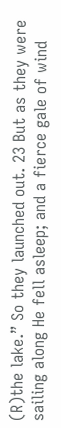(R)the lake.” So they launched out. 23 But as they were sailing along He fell asleep; and a fierce gale of wind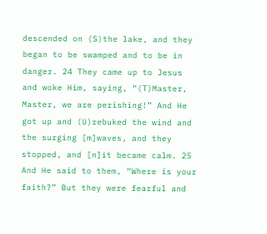descended on (S)the lake, and they began to be swamped and to be in danger. 24 They came up to Jesus and woke Him, saying, “(T)Master, Master, we are perishing!” And He got up and (U)rebuked the wind and the surging [m]waves, and they stopped, and [n]it became calm. 25 And He said to them, “Where is your faith?” But they were fearful and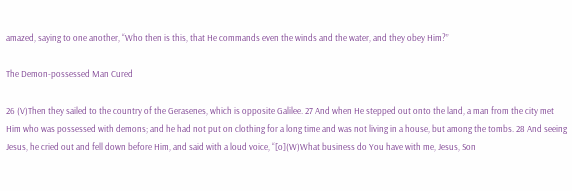amazed, saying to one another, “Who then is this, that He commands even the winds and the water, and they obey Him?”

The Demon-possessed Man Cured

26 (V)Then they sailed to the country of the Gerasenes, which is opposite Galilee. 27 And when He stepped out onto the land, a man from the city met Him who was possessed with demons; and he had not put on clothing for a long time and was not living in a house, but among the tombs. 28 And seeing Jesus, he cried out and fell down before Him, and said with a loud voice, “[o](W)What business do You have with me, Jesus, Son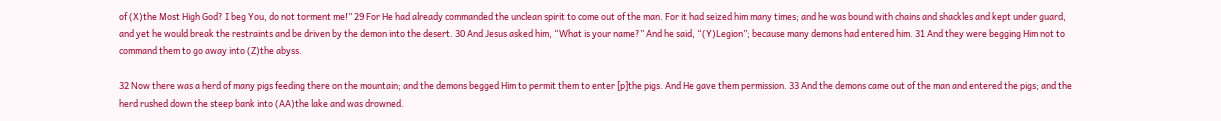of (X)the Most High God? I beg You, do not torment me!” 29 For He had already commanded the unclean spirit to come out of the man. For it had seized him many times; and he was bound with chains and shackles and kept under guard, and yet he would break the restraints and be driven by the demon into the desert. 30 And Jesus asked him, “What is your name?” And he said, “(Y)Legion”; because many demons had entered him. 31 And they were begging Him not to command them to go away into (Z)the abyss.

32 Now there was a herd of many pigs feeding there on the mountain; and the demons begged Him to permit them to enter [p]the pigs. And He gave them permission. 33 And the demons came out of the man and entered the pigs; and the herd rushed down the steep bank into (AA)the lake and was drowned.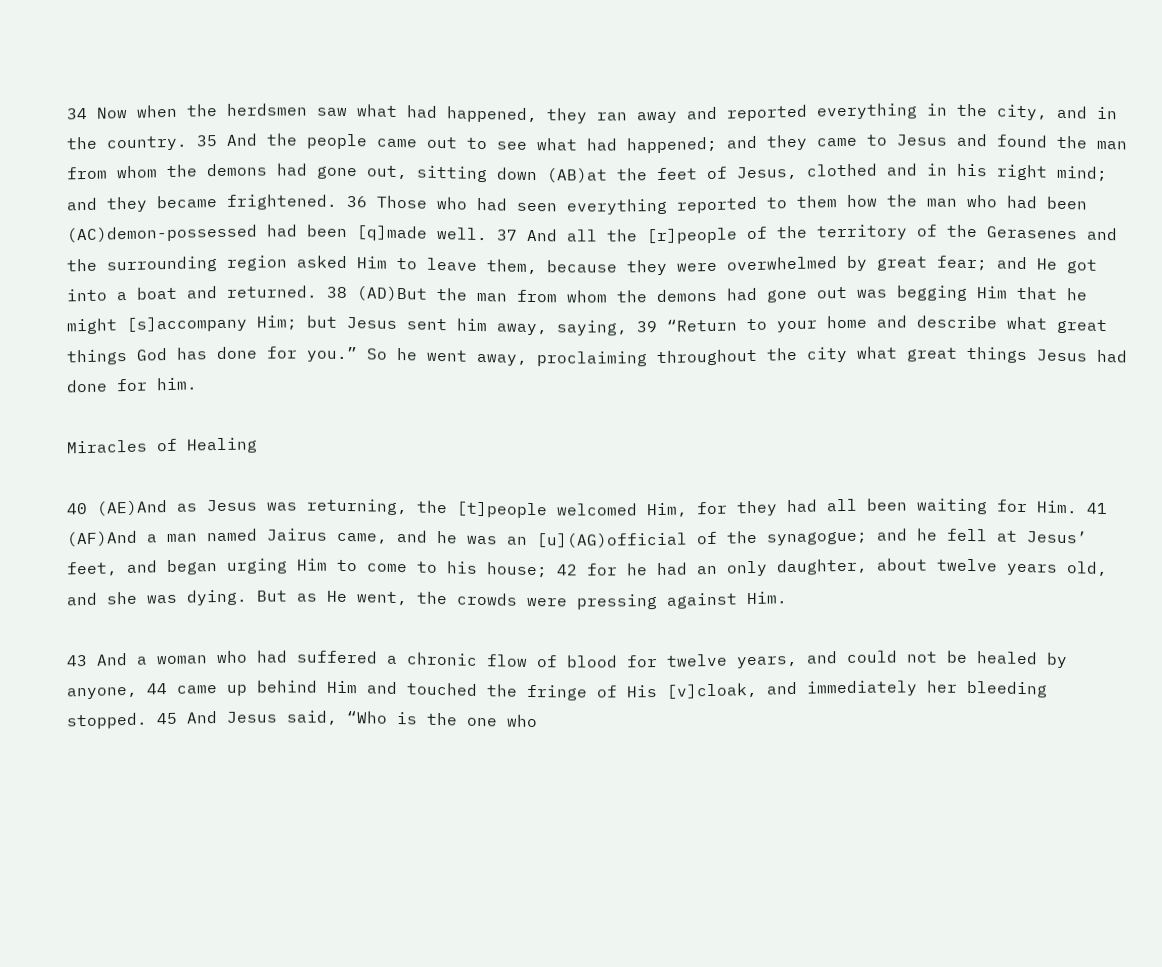34 Now when the herdsmen saw what had happened, they ran away and reported everything in the city, and in the country. 35 And the people came out to see what had happened; and they came to Jesus and found the man from whom the demons had gone out, sitting down (AB)at the feet of Jesus, clothed and in his right mind; and they became frightened. 36 Those who had seen everything reported to them how the man who had been (AC)demon-possessed had been [q]made well. 37 And all the [r]people of the territory of the Gerasenes and the surrounding region asked Him to leave them, because they were overwhelmed by great fear; and He got into a boat and returned. 38 (AD)But the man from whom the demons had gone out was begging Him that he might [s]accompany Him; but Jesus sent him away, saying, 39 “Return to your home and describe what great things God has done for you.” So he went away, proclaiming throughout the city what great things Jesus had done for him.

Miracles of Healing

40 (AE)And as Jesus was returning, the [t]people welcomed Him, for they had all been waiting for Him. 41 (AF)And a man named Jairus came, and he was an [u](AG)official of the synagogue; and he fell at Jesus’ feet, and began urging Him to come to his house; 42 for he had an only daughter, about twelve years old, and she was dying. But as He went, the crowds were pressing against Him.

43 And a woman who had suffered a chronic flow of blood for twelve years, and could not be healed by anyone, 44 came up behind Him and touched the fringe of His [v]cloak, and immediately her bleeding stopped. 45 And Jesus said, “Who is the one who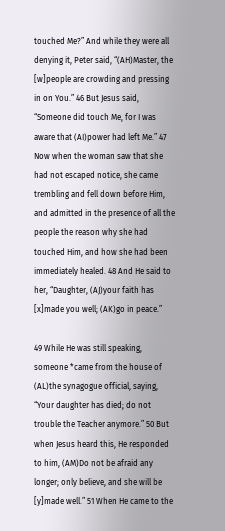touched Me?” And while they were all denying it, Peter said, “(AH)Master, the [w]people are crowding and pressing in on You.” 46 But Jesus said, “Someone did touch Me, for I was aware that (AI)power had left Me.” 47 Now when the woman saw that she had not escaped notice, she came trembling and fell down before Him, and admitted in the presence of all the people the reason why she had touched Him, and how she had been immediately healed. 48 And He said to her, “Daughter, (AJ)your faith has [x]made you well; (AK)go in peace.”

49 While He was still speaking, someone *came from the house of (AL)the synagogue official, saying, “Your daughter has died; do not trouble the Teacher anymore.” 50 But when Jesus heard this, He responded to him, (AM)Do not be afraid any longer; only believe, and she will be [y]made well.” 51 When He came to the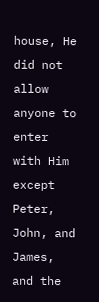house, He did not allow anyone to enter with Him except Peter, John, and James, and the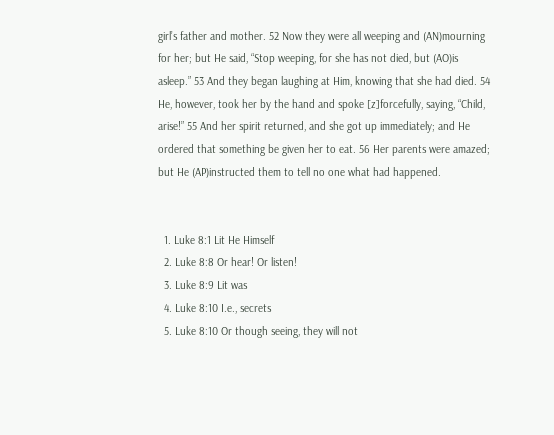girl’s father and mother. 52 Now they were all weeping and (AN)mourning for her; but He said, “Stop weeping, for she has not died, but (AO)is asleep.” 53 And they began laughing at Him, knowing that she had died. 54 He, however, took her by the hand and spoke [z]forcefully, saying, “Child, arise!” 55 And her spirit returned, and she got up immediately; and He ordered that something be given her to eat. 56 Her parents were amazed; but He (AP)instructed them to tell no one what had happened.


  1. Luke 8:1 Lit He Himself
  2. Luke 8:8 Or hear! Or listen!
  3. Luke 8:9 Lit was
  4. Luke 8:10 I.e., secrets
  5. Luke 8:10 Or though seeing, they will not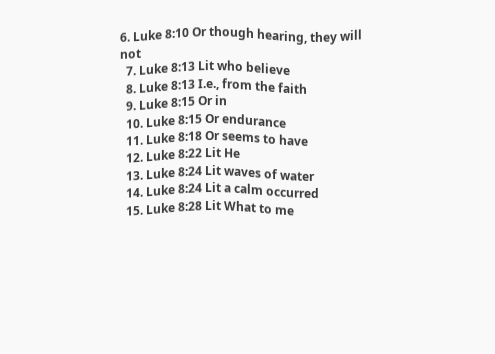6. Luke 8:10 Or though hearing, they will not
  7. Luke 8:13 Lit who believe
  8. Luke 8:13 I.e., from the faith
  9. Luke 8:15 Or in
  10. Luke 8:15 Or endurance
  11. Luke 8:18 Or seems to have
  12. Luke 8:22 Lit He
  13. Luke 8:24 Lit waves of water
  14. Luke 8:24 Lit a calm occurred
  15. Luke 8:28 Lit What to me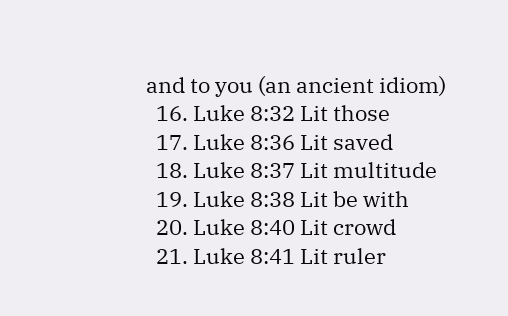and to you (an ancient idiom)
  16. Luke 8:32 Lit those
  17. Luke 8:36 Lit saved
  18. Luke 8:37 Lit multitude
  19. Luke 8:38 Lit be with
  20. Luke 8:40 Lit crowd
  21. Luke 8:41 Lit ruler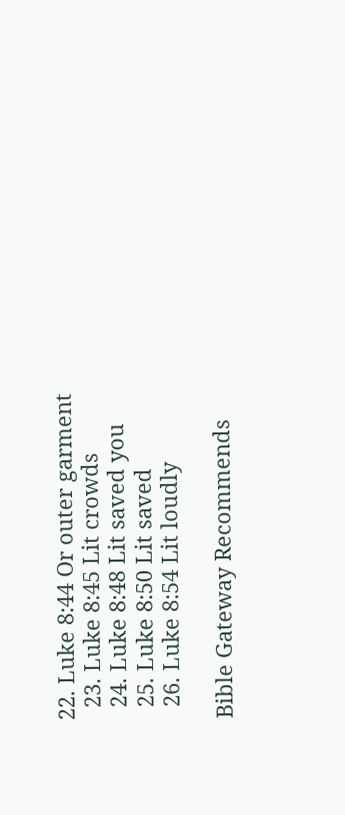22. Luke 8:44 Or outer garment
  23. Luke 8:45 Lit crowds
  24. Luke 8:48 Lit saved you
  25. Luke 8:50 Lit saved
  26. Luke 8:54 Lit loudly

Bible Gateway Recommends